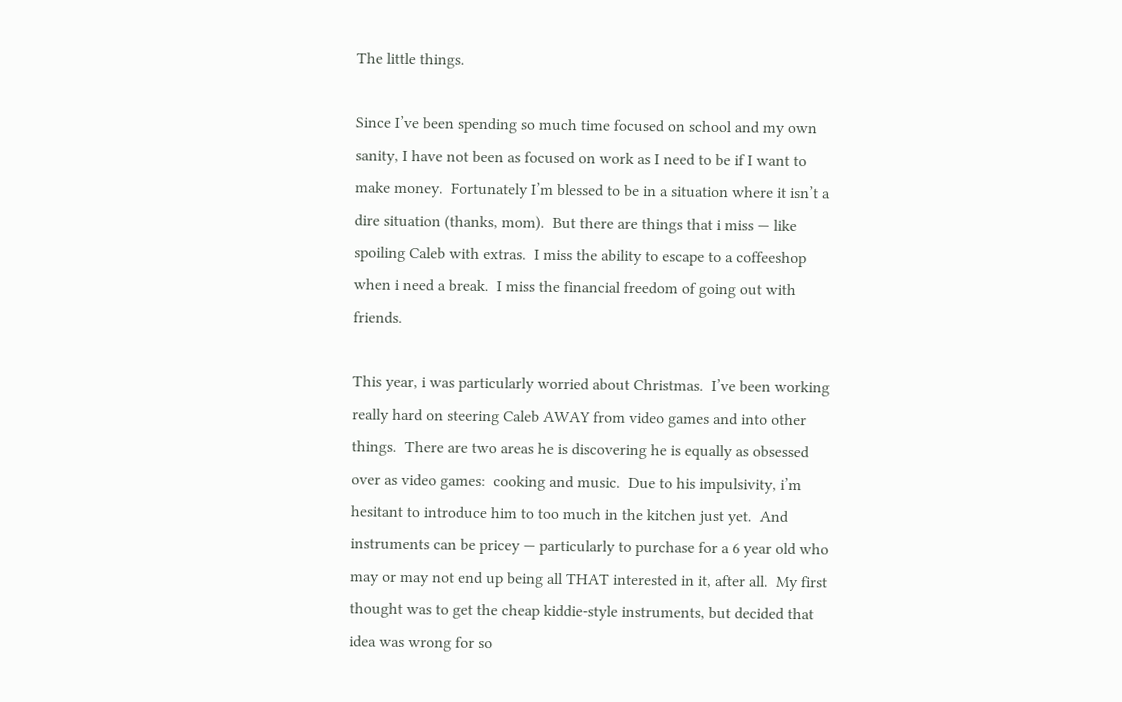The little things.

Since I’ve been spending so much time focused on school and my own sanity, I have not been as focused on work as I need to be if I want to make money.  Fortunately I’m blessed to be in a situation where it isn’t a dire situation (thanks, mom).  But there are things that i miss — like spoiling Caleb with extras.  I miss the ability to escape to a coffeeshop when i need a break.  I miss the financial freedom of going out with friends.

This year, i was particularly worried about Christmas.  I’ve been working really hard on steering Caleb AWAY from video games and into other things.  There are two areas he is discovering he is equally as obsessed over as video games:  cooking and music.  Due to his impulsivity, i’m hesitant to introduce him to too much in the kitchen just yet.  And instruments can be pricey — particularly to purchase for a 6 year old who may or may not end up being all THAT interested in it, after all.  My first thought was to get the cheap kiddie-style instruments, but decided that idea was wrong for so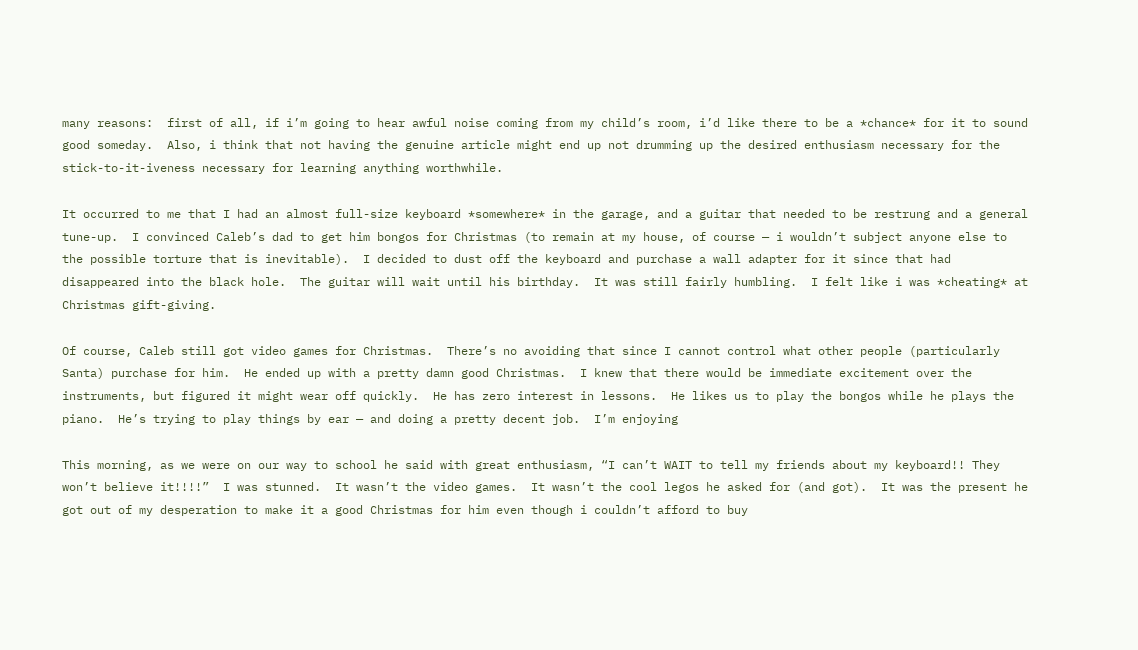many reasons:  first of all, if i’m going to hear awful noise coming from my child’s room, i’d like there to be a *chance* for it to sound good someday.  Also, i think that not having the genuine article might end up not drumming up the desired enthusiasm necessary for the stick-to-it-iveness necessary for learning anything worthwhile.

It occurred to me that I had an almost full-size keyboard *somewhere* in the garage, and a guitar that needed to be restrung and a general tune-up.  I convinced Caleb’s dad to get him bongos for Christmas (to remain at my house, of course — i wouldn’t subject anyone else to the possible torture that is inevitable).  I decided to dust off the keyboard and purchase a wall adapter for it since that had disappeared into the black hole.  The guitar will wait until his birthday.  It was still fairly humbling.  I felt like i was *cheating* at Christmas gift-giving.

Of course, Caleb still got video games for Christmas.  There’s no avoiding that since I cannot control what other people (particularly Santa) purchase for him.  He ended up with a pretty damn good Christmas.  I knew that there would be immediate excitement over the instruments, but figured it might wear off quickly.  He has zero interest in lessons.  He likes us to play the bongos while he plays the piano.  He’s trying to play things by ear — and doing a pretty decent job.  I’m enjoying

This morning, as we were on our way to school he said with great enthusiasm, “I can’t WAIT to tell my friends about my keyboard!! They won’t believe it!!!!”  I was stunned.  It wasn’t the video games.  It wasn’t the cool legos he asked for (and got).  It was the present he got out of my desperation to make it a good Christmas for him even though i couldn’t afford to buy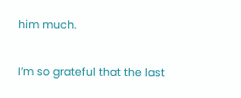him much.

I’m so grateful that the last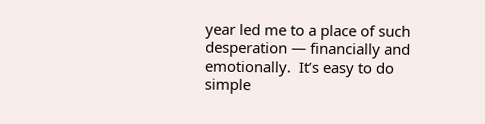year led me to a place of such desperation — financially and emotionally.  It’s easy to do simple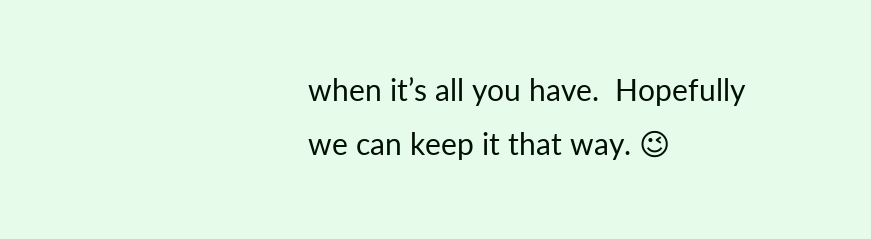when it’s all you have.  Hopefully we can keep it that way. 😉